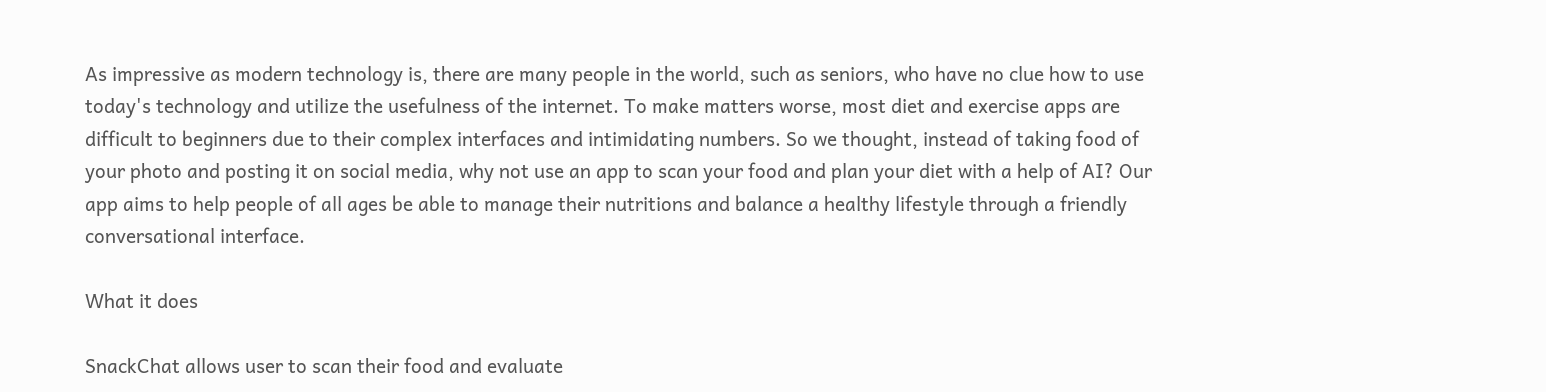As impressive as modern technology is, there are many people in the world, such as seniors, who have no clue how to use today's technology and utilize the usefulness of the internet. To make matters worse, most diet and exercise apps are difficult to beginners due to their complex interfaces and intimidating numbers. So we thought, instead of taking food of your photo and posting it on social media, why not use an app to scan your food and plan your diet with a help of AI? Our app aims to help people of all ages be able to manage their nutritions and balance a healthy lifestyle through a friendly conversational interface.

What it does

SnackChat allows user to scan their food and evaluate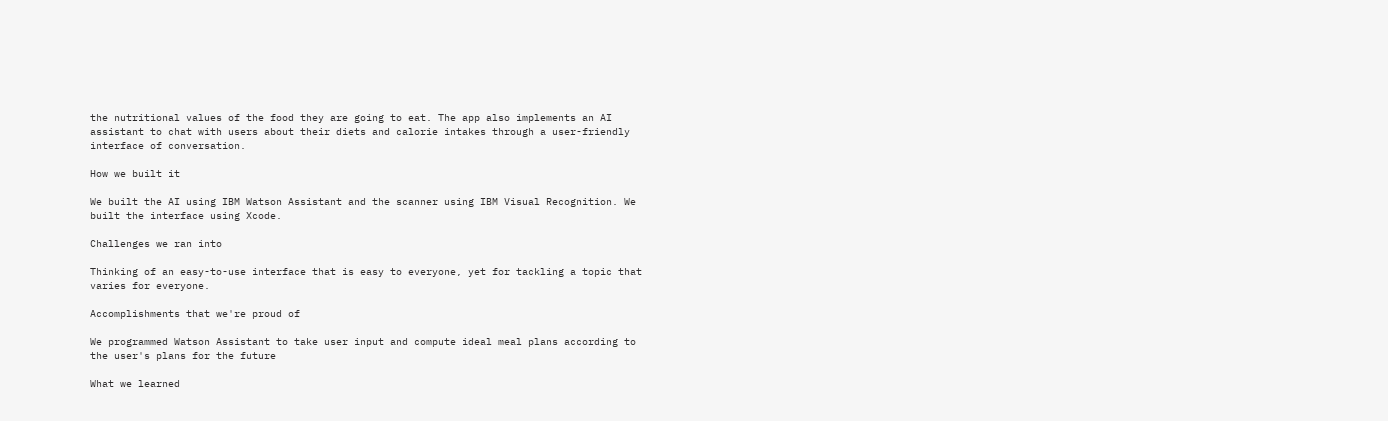the nutritional values of the food they are going to eat. The app also implements an AI assistant to chat with users about their diets and calorie intakes through a user-friendly interface of conversation.

How we built it

We built the AI using IBM Watson Assistant and the scanner using IBM Visual Recognition. We built the interface using Xcode.

Challenges we ran into

Thinking of an easy-to-use interface that is easy to everyone, yet for tackling a topic that varies for everyone.

Accomplishments that we're proud of

We programmed Watson Assistant to take user input and compute ideal meal plans according to the user's plans for the future

What we learned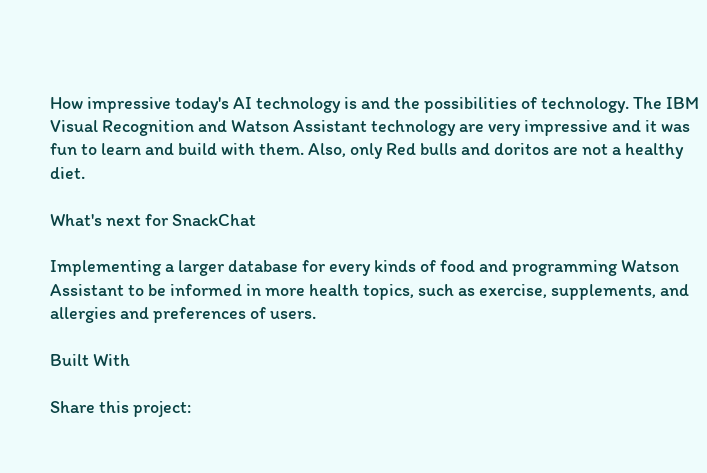How impressive today's AI technology is and the possibilities of technology. The IBM Visual Recognition and Watson Assistant technology are very impressive and it was fun to learn and build with them. Also, only Red bulls and doritos are not a healthy diet.

What's next for SnackChat

Implementing a larger database for every kinds of food and programming Watson Assistant to be informed in more health topics, such as exercise, supplements, and allergies and preferences of users.

Built With

Share this project: